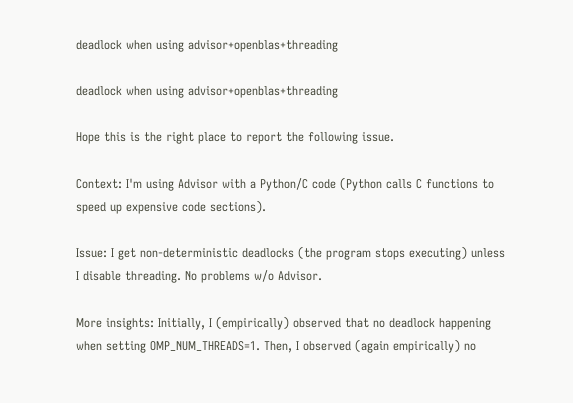deadlock when using advisor+openblas+threading

deadlock when using advisor+openblas+threading

Hope this is the right place to report the following issue.

Context: I'm using Advisor with a Python/C code (Python calls C functions to speed up expensive code sections).

Issue: I get non-deterministic deadlocks (the program stops executing) unless I disable threading. No problems w/o Advisor.

More insights: Initially, I (empirically) observed that no deadlock happening when setting OMP_NUM_THREADS=1. Then, I observed (again empirically) no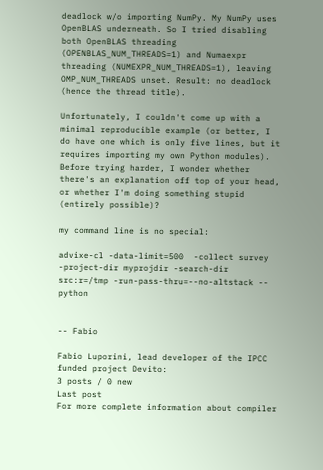deadlock w/o importing NumPy. My NumPy uses OpenBLAS underneath. So I tried disabling both OpenBLAS threading (OPENBLAS_NUM_THREADS=1) and Numaexpr threading (NUMEXPR_NUM_THREADS=1), leaving OMP_NUM_THREADS unset. Result: no deadlock (hence the thread title).

Unfortunately, I couldn't come up with a minimal reproducible example (or better, I do have one which is only five lines, but it requires importing my own Python modules). Before trying harder, I wonder whether there's an explanation off top of your head, or whether I'm doing something stupid (entirely possible)?

my command line is no special:

advixe-cl -data-limit=500  -collect survey  -project-dir myprojdir -search-dir src:r=/tmp -run-pass-thru=--no-altstack -- python


-- Fabio

Fabio Luporini, lead developer of the IPCC funded project Devito:
3 posts / 0 new
Last post
For more complete information about compiler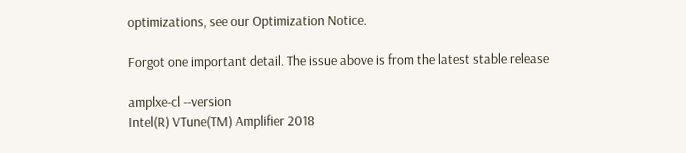optimizations, see our Optimization Notice.

Forgot one important detail. The issue above is from the latest stable release

amplxe-cl --version
Intel(R) VTune(TM) Amplifier 2018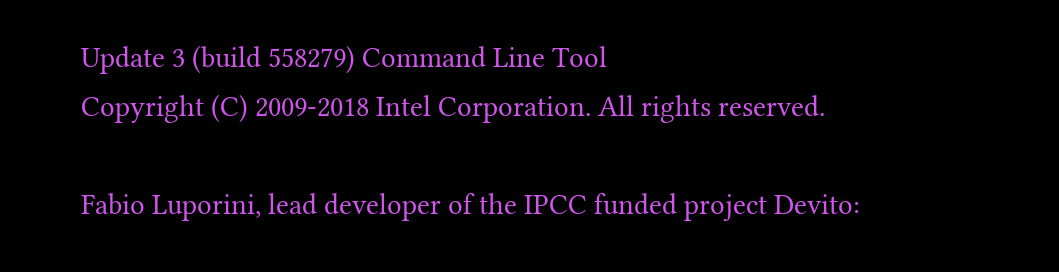Update 3 (build 558279) Command Line Tool
Copyright (C) 2009-2018 Intel Corporation. All rights reserved.

Fabio Luporini, lead developer of the IPCC funded project Devito: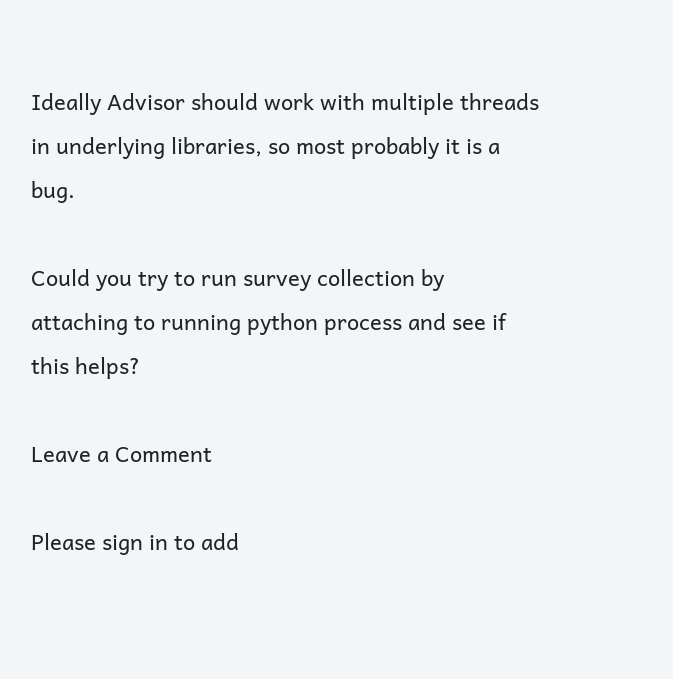Ideally Advisor should work with multiple threads in underlying libraries, so most probably it is a bug.

Could you try to run survey collection by attaching to running python process and see if this helps?

Leave a Comment

Please sign in to add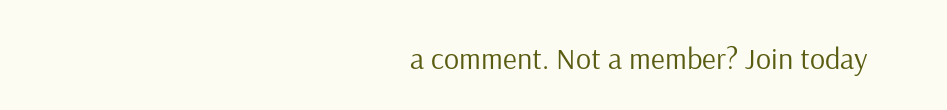a comment. Not a member? Join today